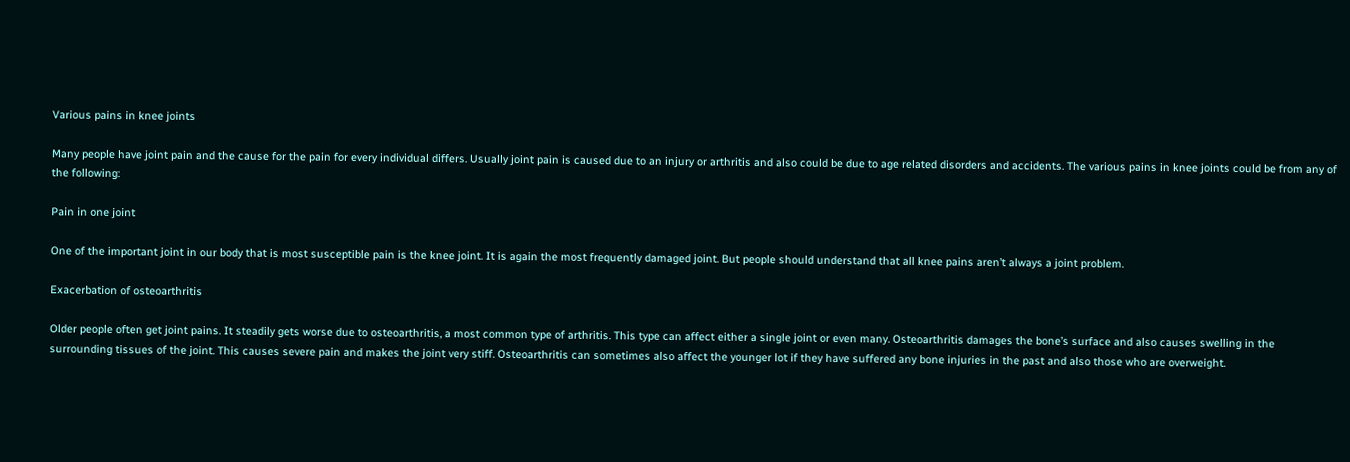Various pains in knee joints

Many people have joint pain and the cause for the pain for every individual differs. Usually joint pain is caused due to an injury or arthritis and also could be due to age related disorders and accidents. The various pains in knee joints could be from any of the following:

Pain in one joint

One of the important joint in our body that is most susceptible pain is the knee joint. It is again the most frequently damaged joint. But people should understand that all knee pains aren’t always a joint problem.

Exacerbation of osteoarthritis

Older people often get joint pains. It steadily gets worse due to osteoarthritis, a most common type of arthritis. This type can affect either a single joint or even many. Osteoarthritis damages the bone’s surface and also causes swelling in the surrounding tissues of the joint. This causes severe pain and makes the joint very stiff. Osteoarthritis can sometimes also affect the younger lot if they have suffered any bone injuries in the past and also those who are overweight.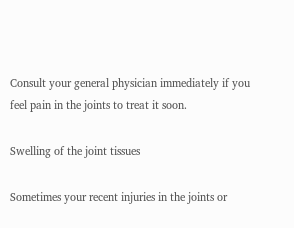Consult your general physician immediately if you feel pain in the joints to treat it soon.

Swelling of the joint tissues

Sometimes your recent injuries in the joints or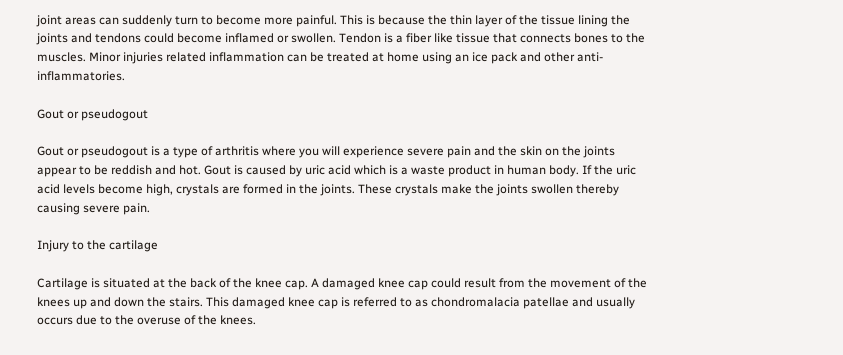joint areas can suddenly turn to become more painful. This is because the thin layer of the tissue lining the joints and tendons could become inflamed or swollen. Tendon is a fiber like tissue that connects bones to the muscles. Minor injuries related inflammation can be treated at home using an ice pack and other anti-inflammatories.

Gout or pseudogout

Gout or pseudogout is a type of arthritis where you will experience severe pain and the skin on the joints appear to be reddish and hot. Gout is caused by uric acid which is a waste product in human body. If the uric acid levels become high, crystals are formed in the joints. These crystals make the joints swollen thereby causing severe pain.

Injury to the cartilage

Cartilage is situated at the back of the knee cap. A damaged knee cap could result from the movement of the knees up and down the stairs. This damaged knee cap is referred to as chondromalacia patellae and usually occurs due to the overuse of the knees.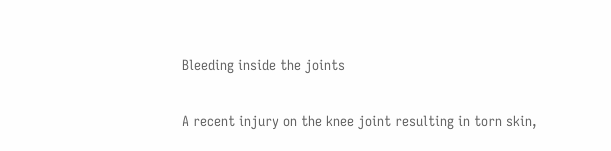Bleeding inside the joints

A recent injury on the knee joint resulting in torn skin,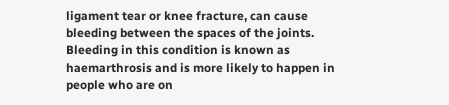ligament tear or knee fracture, can cause bleeding between the spaces of the joints. Bleeding in this condition is known as haemarthrosis and is more likely to happen in people who are on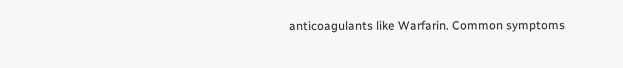anticoagulants like Warfarin. Common symptoms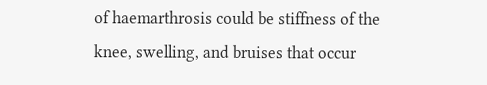of haemarthrosis could be stiffness of the knee, swelling, and bruises that occur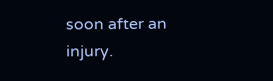soon after an injury.